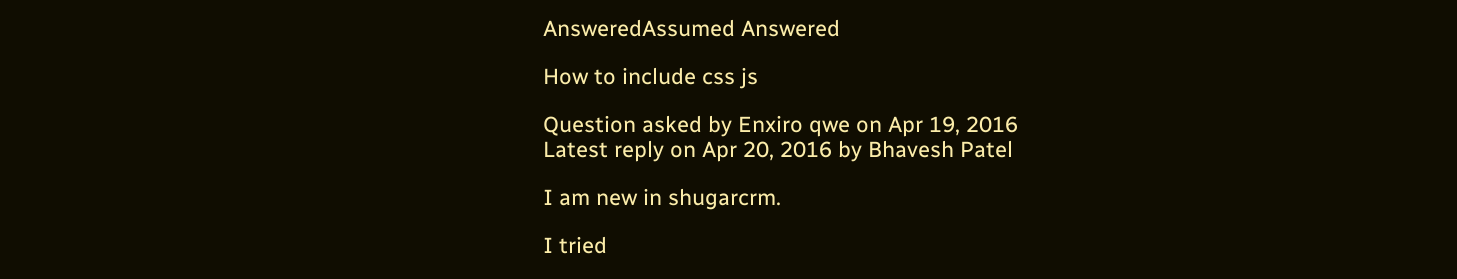AnsweredAssumed Answered

How to include css js

Question asked by Enxiro qwe on Apr 19, 2016
Latest reply on Apr 20, 2016 by Bhavesh Patel

I am new in shugarcrm.

I tried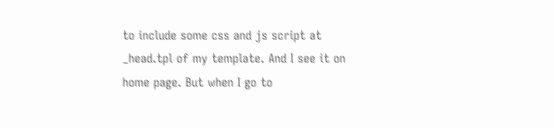to include some css and js script at _head.tpl of my template. And I see it on home page. But when I go to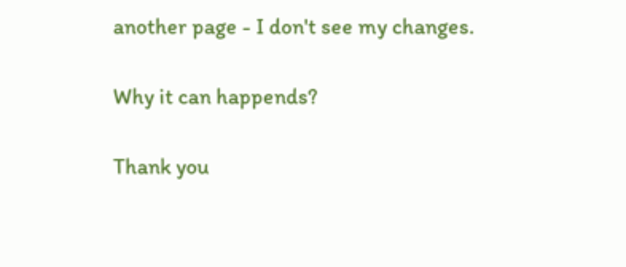another page - I don't see my changes.

Why it can happends?

Thank you